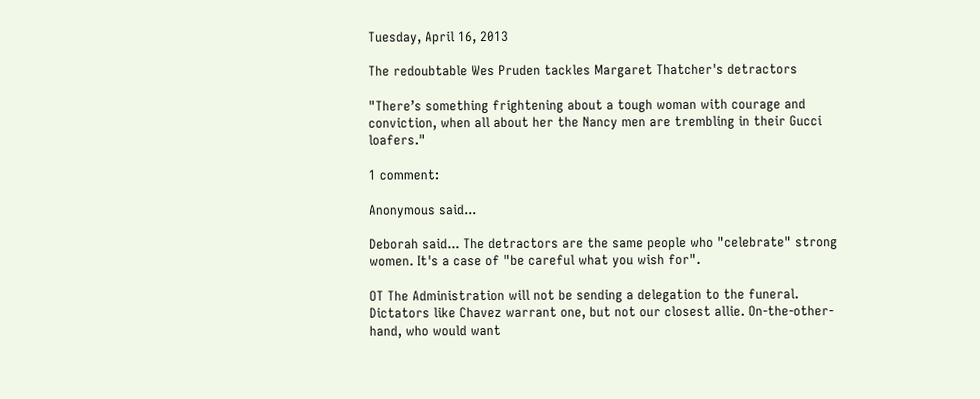Tuesday, April 16, 2013

The redoubtable Wes Pruden tackles Margaret Thatcher's detractors

"There’s something frightening about a tough woman with courage and conviction, when all about her the Nancy men are trembling in their Gucci loafers."

1 comment:

Anonymous said...

Deborah said... The detractors are the same people who "celebrate" strong women. It's a case of "be careful what you wish for".

OT The Administration will not be sending a delegation to the funeral. Dictators like Chavez warrant one, but not our closest allie. On-the-other-hand, who would want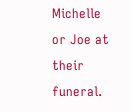Michelle or Joe at their funeral.